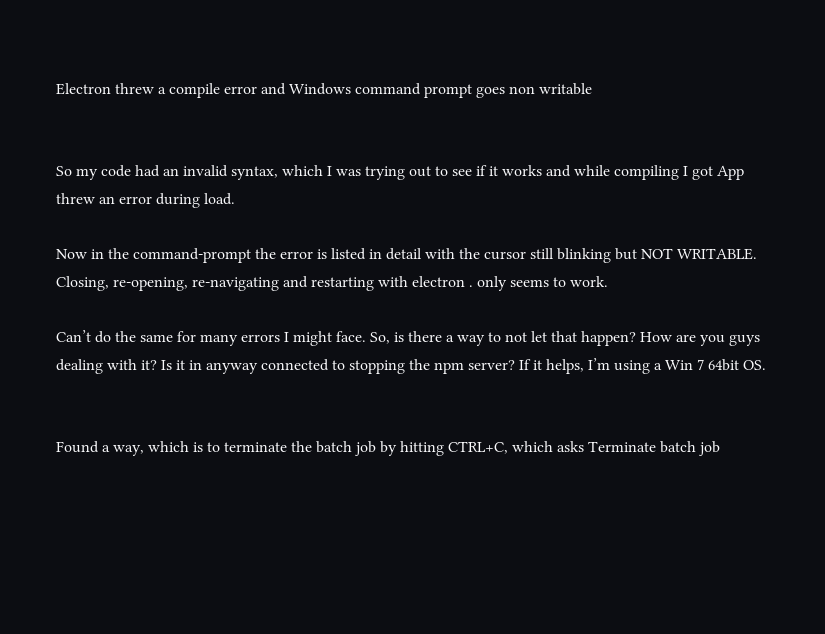Electron threw a compile error and Windows command prompt goes non writable


So my code had an invalid syntax, which I was trying out to see if it works and while compiling I got App threw an error during load.

Now in the command-prompt the error is listed in detail with the cursor still blinking but NOT WRITABLE. Closing, re-opening, re-navigating and restarting with electron . only seems to work.

Can’t do the same for many errors I might face. So, is there a way to not let that happen? How are you guys dealing with it? Is it in anyway connected to stopping the npm server? If it helps, I’m using a Win 7 64bit OS.


Found a way, which is to terminate the batch job by hitting CTRL+C, which asks Terminate batch job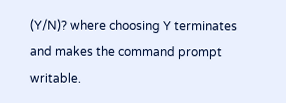(Y/N)? where choosing Y terminates and makes the command prompt writable.